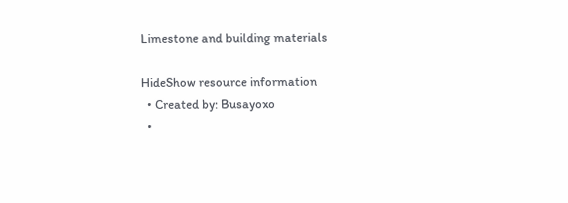Limestone and building materials

HideShow resource information
  • Created by: Busayoxo
  •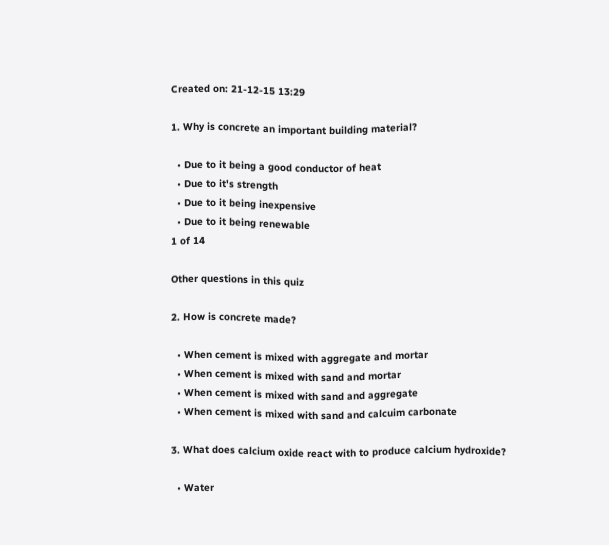Created on: 21-12-15 13:29

1. Why is concrete an important building material?

  • Due to it being a good conductor of heat
  • Due to it's strength
  • Due to it being inexpensive
  • Due to it being renewable
1 of 14

Other questions in this quiz

2. How is concrete made?

  • When cement is mixed with aggregate and mortar
  • When cement is mixed with sand and mortar
  • When cement is mixed with sand and aggregate
  • When cement is mixed with sand and calcuim carbonate

3. What does calcium oxide react with to produce calcium hydroxide?

  • Water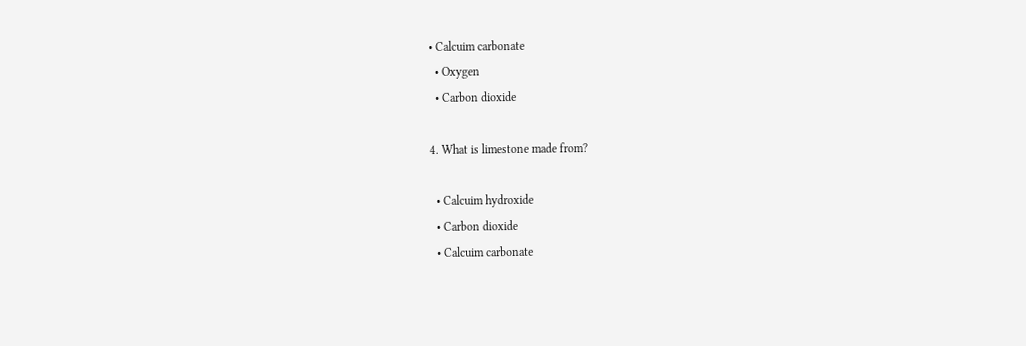• Calcuim carbonate
  • Oxygen
  • Carbon dioxide

4. What is limestone made from?

  • Calcuim hydroxide
  • Carbon dioxide
  • Calcuim carbonate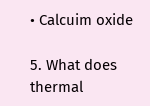• Calcuim oxide

5. What does thermal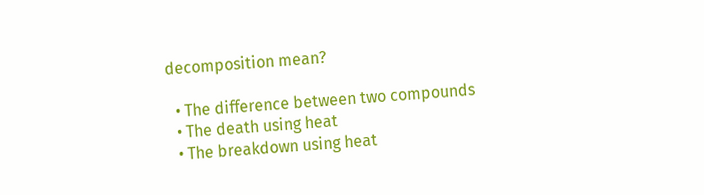decomposition mean?

  • The difference between two compounds
  • The death using heat
  • The breakdown using heat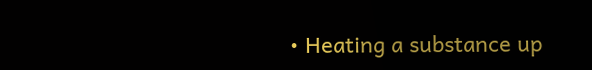• Heating a substance up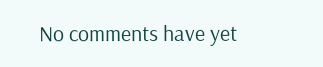No comments have yet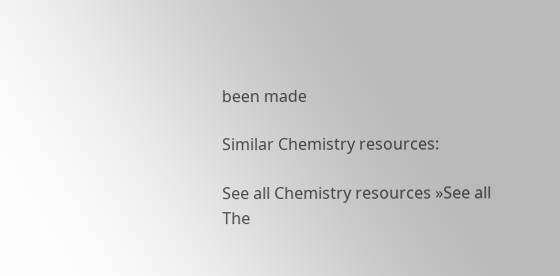been made

Similar Chemistry resources:

See all Chemistry resources »See all The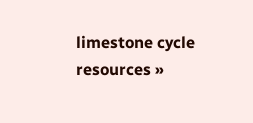limestone cycle resources »